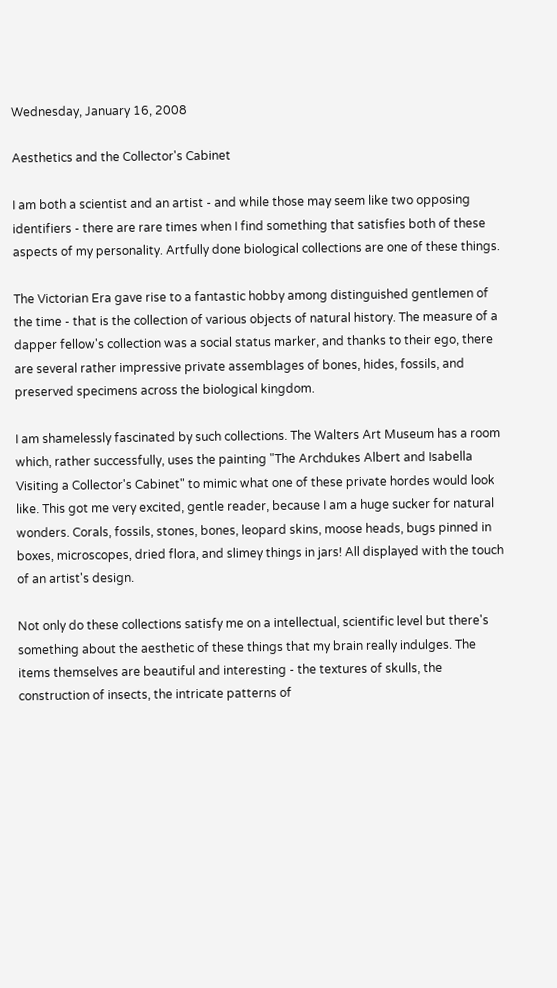Wednesday, January 16, 2008

Aesthetics and the Collector's Cabinet

I am both a scientist and an artist - and while those may seem like two opposing identifiers - there are rare times when I find something that satisfies both of these aspects of my personality. Artfully done biological collections are one of these things.

The Victorian Era gave rise to a fantastic hobby among distinguished gentlemen of the time - that is the collection of various objects of natural history. The measure of a dapper fellow's collection was a social status marker, and thanks to their ego, there are several rather impressive private assemblages of bones, hides, fossils, and preserved specimens across the biological kingdom.

I am shamelessly fascinated by such collections. The Walters Art Museum has a room which, rather successfully, uses the painting "The Archdukes Albert and Isabella Visiting a Collector's Cabinet" to mimic what one of these private hordes would look like. This got me very excited, gentle reader, because I am a huge sucker for natural wonders. Corals, fossils, stones, bones, leopard skins, moose heads, bugs pinned in boxes, microscopes, dried flora, and slimey things in jars! All displayed with the touch of an artist's design.

Not only do these collections satisfy me on a intellectual, scientific level but there's something about the aesthetic of these things that my brain really indulges. The items themselves are beautiful and interesting - the textures of skulls, the construction of insects, the intricate patterns of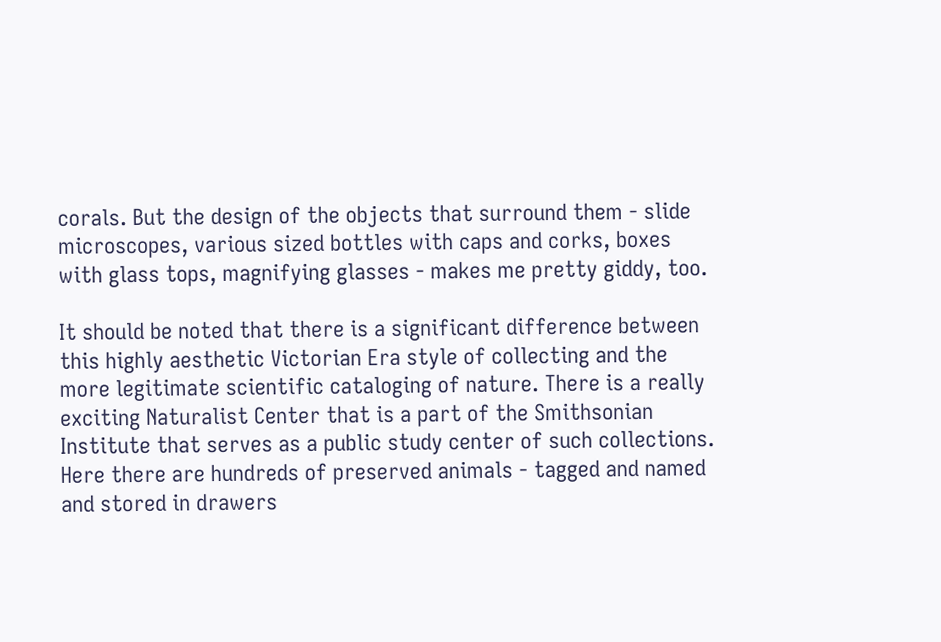corals. But the design of the objects that surround them - slide microscopes, various sized bottles with caps and corks, boxes with glass tops, magnifying glasses - makes me pretty giddy, too.

It should be noted that there is a significant difference between this highly aesthetic Victorian Era style of collecting and the more legitimate scientific cataloging of nature. There is a really exciting Naturalist Center that is a part of the Smithsonian Institute that serves as a public study center of such collections. Here there are hundreds of preserved animals - tagged and named and stored in drawers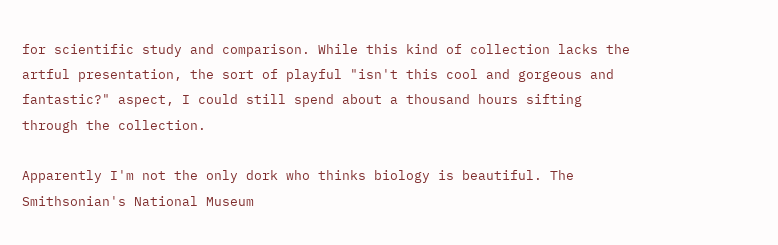for scientific study and comparison. While this kind of collection lacks the artful presentation, the sort of playful "isn't this cool and gorgeous and fantastic?" aspect, I could still spend about a thousand hours sifting through the collection.

Apparently I'm not the only dork who thinks biology is beautiful. The Smithsonian's National Museum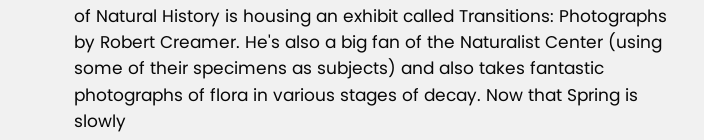of Natural History is housing an exhibit called Transitions: Photographs by Robert Creamer. He's also a big fan of the Naturalist Center (using some of their specimens as subjects) and also takes fantastic photographs of flora in various stages of decay. Now that Spring is slowly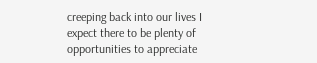creeping back into our lives I expect there to be plenty of opportunities to appreciate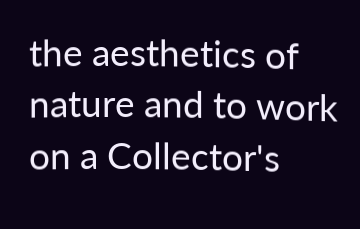the aesthetics of nature and to work on a Collector's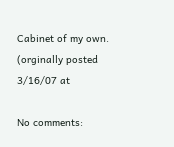Cabinet of my own.
(orginally posted 3/16/07 at

No comments: